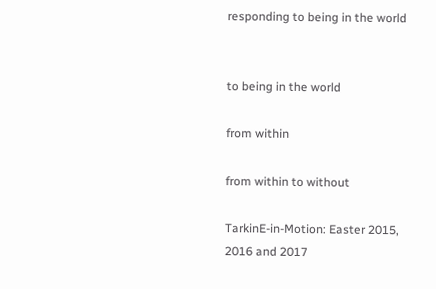responding to being in the world


to being in the world

from within

from within to without

TarkinE-in-Motion: Easter 2015, 2016 and 2017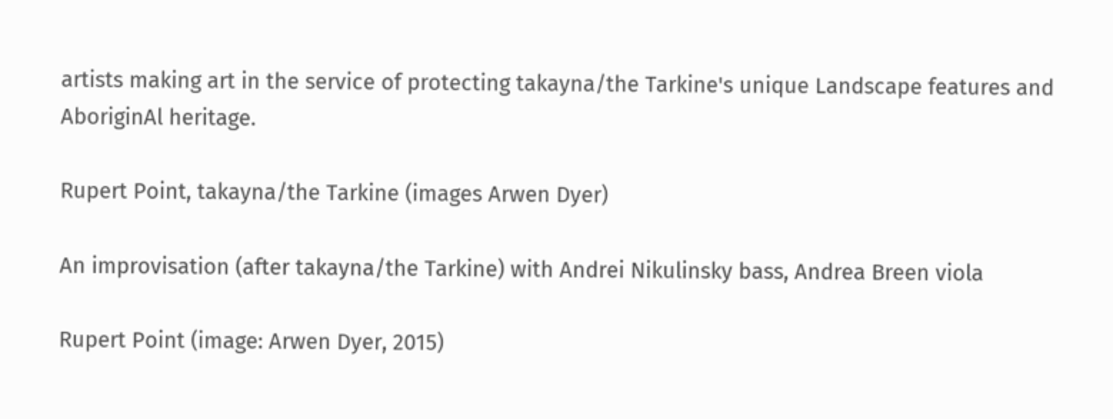artists making art in the service of protecting takayna/the Tarkine's unique Landscape features and AboriginAl heritage.

Rupert Point, takayna/the Tarkine (images Arwen Dyer)

An improvisation (after takayna/the Tarkine) with Andrei Nikulinsky bass, Andrea Breen viola

Rupert Point (image: Arwen Dyer, 2015)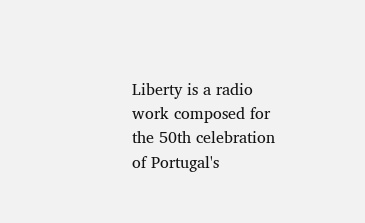Liberty is a radio work composed for the 50th celebration of Portugal's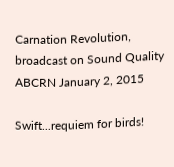Carnation Revolution, broadcast on Sound Quality ABCRN January 2, 2015

Swift...requiem for birds!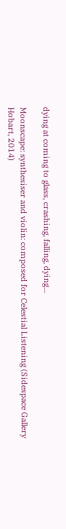dying at coming to glass, crashing, falling, dying...

Moonscape: synthesiser and violin: composed for Celestial Listening (Sidespace Gallery Hobart, 2014)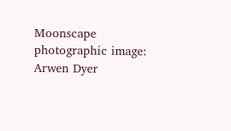Moonscape photographic image: Arwen Dyer